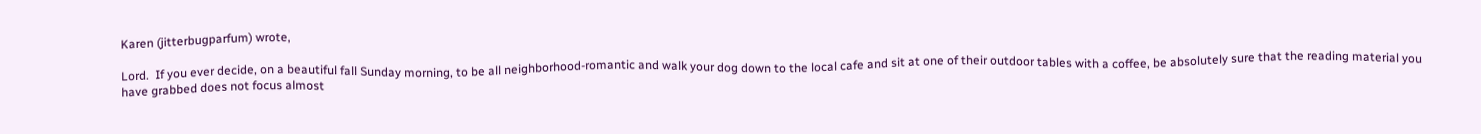Karen (jitterbugparfum) wrote,

Lord.  If you ever decide, on a beautiful fall Sunday morning, to be all neighborhood-romantic and walk your dog down to the local cafe and sit at one of their outdoor tables with a coffee, be absolutely sure that the reading material you have grabbed does not focus almost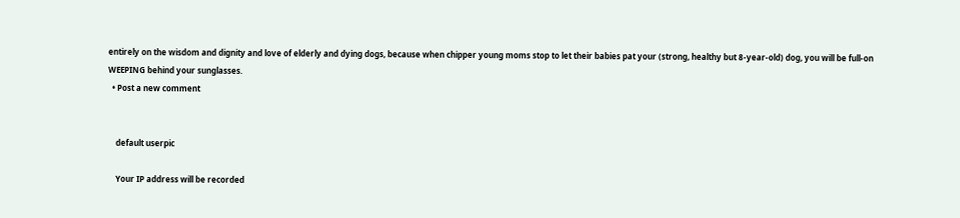entirely on the wisdom and dignity and love of elderly and dying dogs, because when chipper young moms stop to let their babies pat your (strong, healthy but 8-year-old) dog, you will be full-on WEEPING behind your sunglasses.
  • Post a new comment


    default userpic

    Your IP address will be recorded